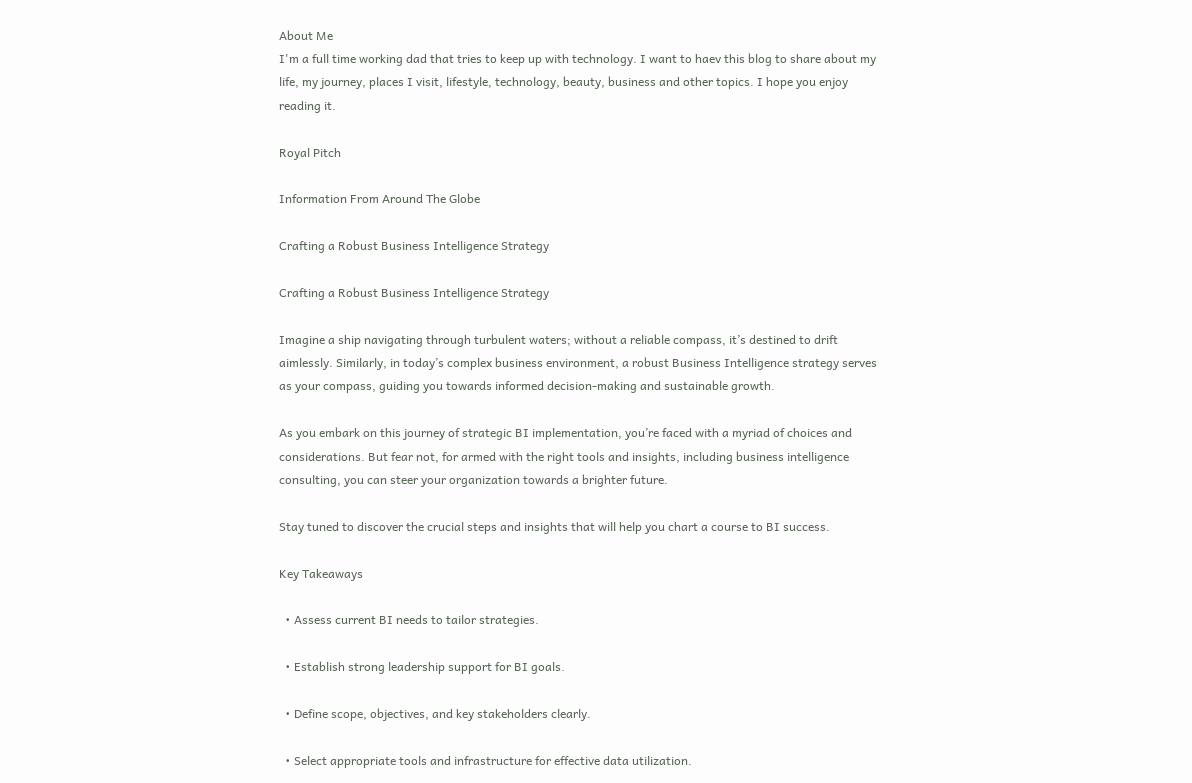About Me
I'm a full time working dad that tries to keep up with technology. I want to haev this blog to share about my life, my journey, places I visit, lifestyle, technology, beauty, business and other topics. I hope you enjoy reading it.

Royal Pitch

Information From Around The Globe

Crafting a Robust Business Intelligence Strategy

Crafting a Robust Business Intelligence Strategy

Imagine a ship navigating through turbulent waters; without a reliable compass, it’s destined to drift aimlessly. Similarly, in today’s complex business environment, a robust Business Intelligence strategy serves as your compass, guiding you towards informed decision-making and sustainable growth.

As you embark on this journey of strategic BI implementation, you’re faced with a myriad of choices and considerations. But fear not, for armed with the right tools and insights, including business intelligence consulting, you can steer your organization towards a brighter future.

Stay tuned to discover the crucial steps and insights that will help you chart a course to BI success.

Key Takeaways

  • Assess current BI needs to tailor strategies.

  • Establish strong leadership support for BI goals.

  • Define scope, objectives, and key stakeholders clearly.

  • Select appropriate tools and infrastructure for effective data utilization.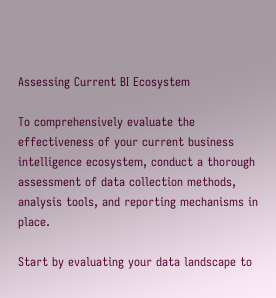Assessing Current BI Ecosystem

To comprehensively evaluate the effectiveness of your current business intelligence ecosystem, conduct a thorough assessment of data collection methods, analysis tools, and reporting mechanisms in place.

Start by evaluating your data landscape to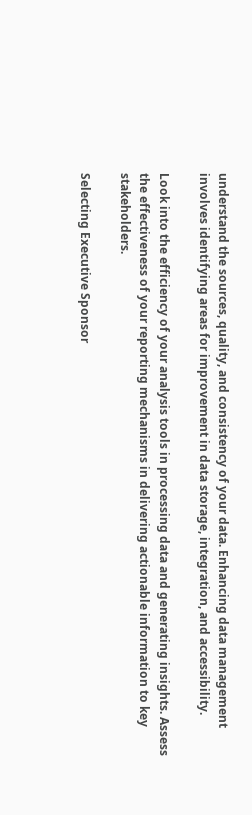understand the sources, quality, and consistency of your data. Enhancing data management involves identifying areas for improvement in data storage, integration, and accessibility.

Look into the efficiency of your analysis tools in processing data and generating insights. Assess the effectiveness of your reporting mechanisms in delivering actionable information to key stakeholders.

Selecting Executive Sponsor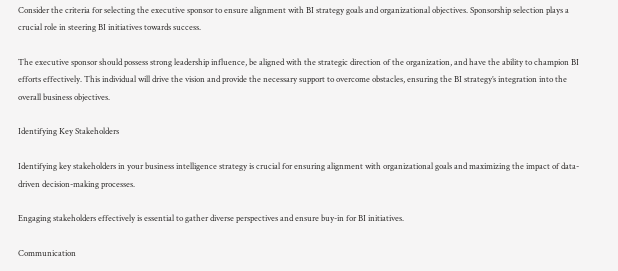Consider the criteria for selecting the executive sponsor to ensure alignment with BI strategy goals and organizational objectives. Sponsorship selection plays a crucial role in steering BI initiatives towards success.

The executive sponsor should possess strong leadership influence, be aligned with the strategic direction of the organization, and have the ability to champion BI efforts effectively. This individual will drive the vision and provide the necessary support to overcome obstacles, ensuring the BI strategy’s integration into the overall business objectives.

Identifying Key Stakeholders

Identifying key stakeholders in your business intelligence strategy is crucial for ensuring alignment with organizational goals and maximizing the impact of data-driven decision-making processes.

Engaging stakeholders effectively is essential to gather diverse perspectives and ensure buy-in for BI initiatives.

Communication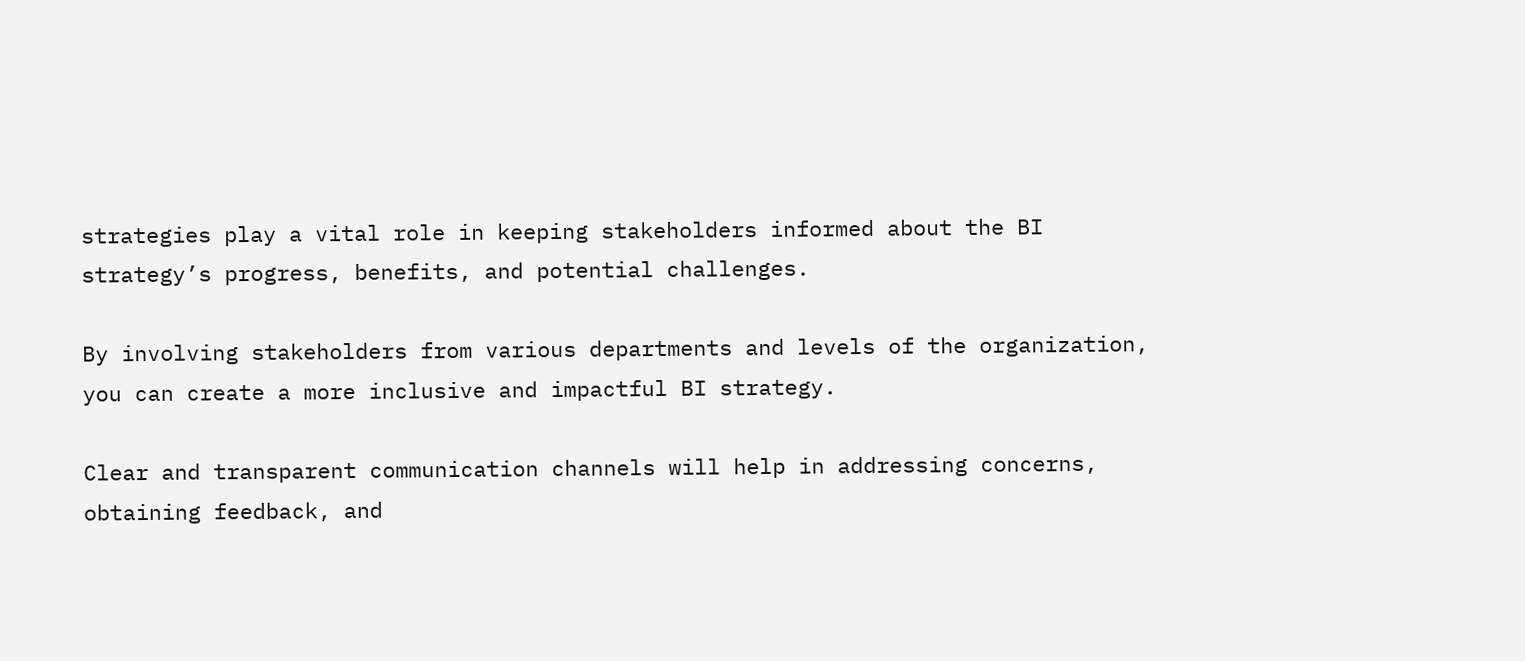strategies play a vital role in keeping stakeholders informed about the BI strategy’s progress, benefits, and potential challenges.

By involving stakeholders from various departments and levels of the organization, you can create a more inclusive and impactful BI strategy.

Clear and transparent communication channels will help in addressing concerns, obtaining feedback, and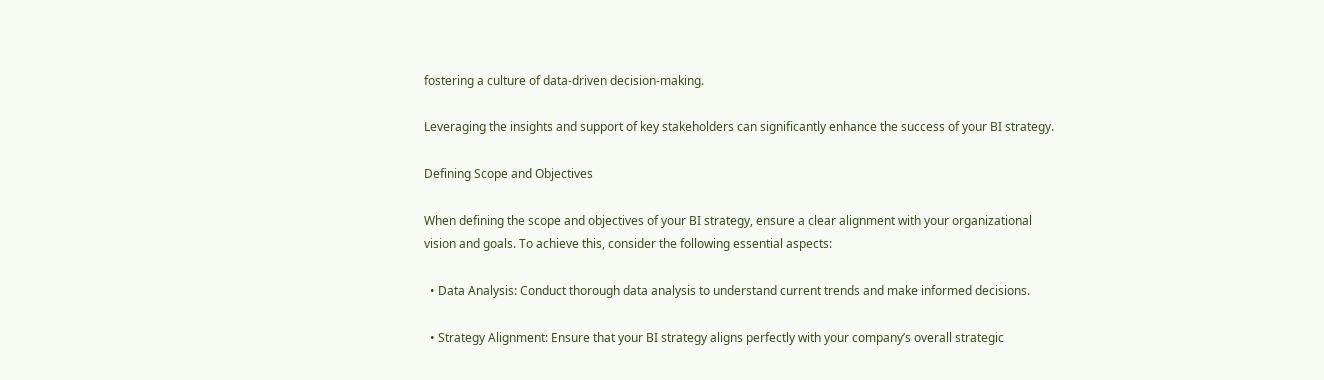fostering a culture of data-driven decision-making.

Leveraging the insights and support of key stakeholders can significantly enhance the success of your BI strategy.

Defining Scope and Objectives

When defining the scope and objectives of your BI strategy, ensure a clear alignment with your organizational vision and goals. To achieve this, consider the following essential aspects:

  • Data Analysis: Conduct thorough data analysis to understand current trends and make informed decisions.

  • Strategy Alignment: Ensure that your BI strategy aligns perfectly with your company’s overall strategic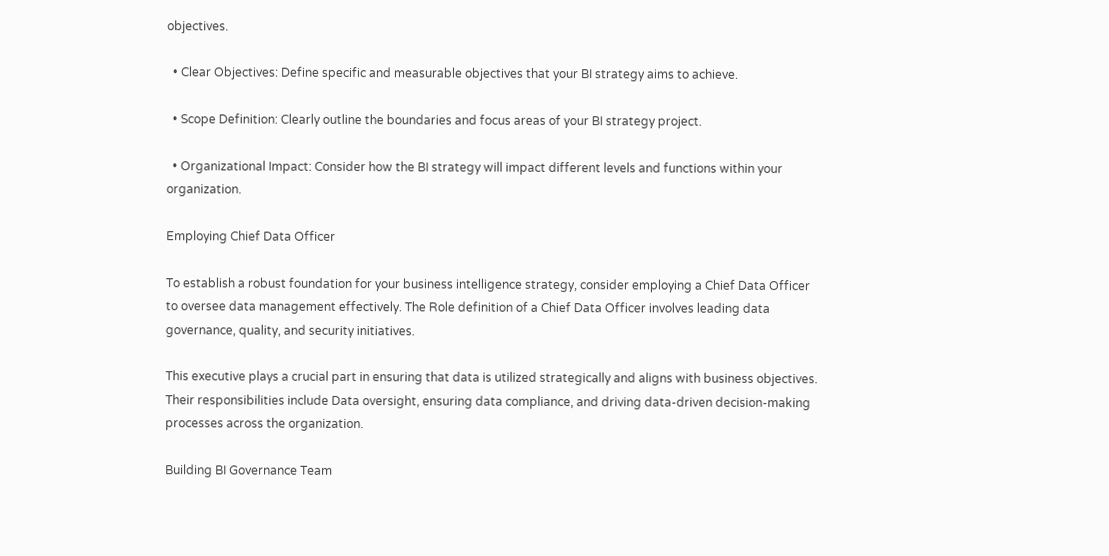objectives.

  • Clear Objectives: Define specific and measurable objectives that your BI strategy aims to achieve.

  • Scope Definition: Clearly outline the boundaries and focus areas of your BI strategy project.

  • Organizational Impact: Consider how the BI strategy will impact different levels and functions within your organization.

Employing Chief Data Officer

To establish a robust foundation for your business intelligence strategy, consider employing a Chief Data Officer to oversee data management effectively. The Role definition of a Chief Data Officer involves leading data governance, quality, and security initiatives.

This executive plays a crucial part in ensuring that data is utilized strategically and aligns with business objectives. Their responsibilities include Data oversight, ensuring data compliance, and driving data-driven decision-making processes across the organization.

Building BI Governance Team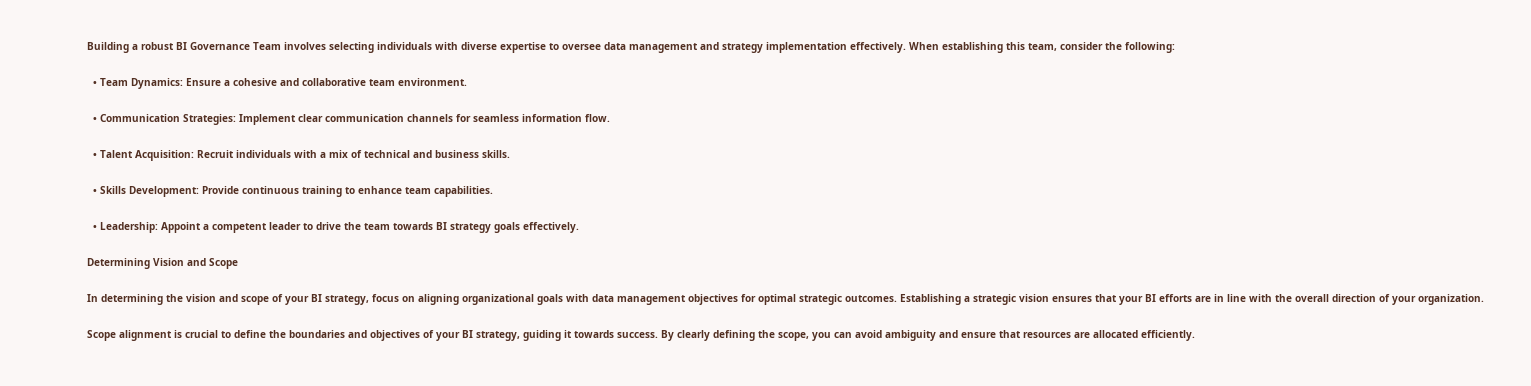Building a robust BI Governance Team involves selecting individuals with diverse expertise to oversee data management and strategy implementation effectively. When establishing this team, consider the following:

  • Team Dynamics: Ensure a cohesive and collaborative team environment.

  • Communication Strategies: Implement clear communication channels for seamless information flow.

  • Talent Acquisition: Recruit individuals with a mix of technical and business skills.

  • Skills Development: Provide continuous training to enhance team capabilities.

  • Leadership: Appoint a competent leader to drive the team towards BI strategy goals effectively.

Determining Vision and Scope

In determining the vision and scope of your BI strategy, focus on aligning organizational goals with data management objectives for optimal strategic outcomes. Establishing a strategic vision ensures that your BI efforts are in line with the overall direction of your organization.

Scope alignment is crucial to define the boundaries and objectives of your BI strategy, guiding it towards success. By clearly defining the scope, you can avoid ambiguity and ensure that resources are allocated efficiently.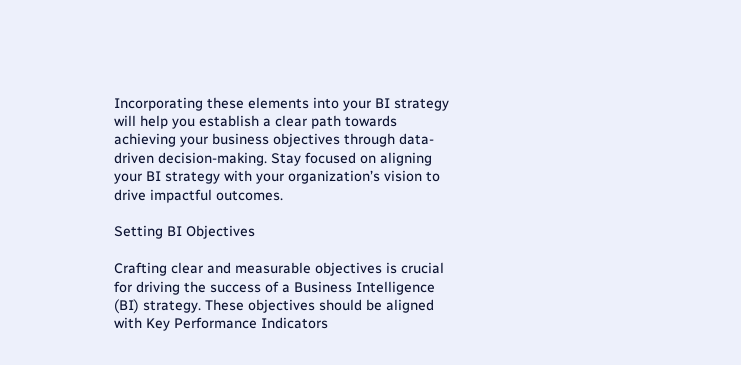Incorporating these elements into your BI strategy will help you establish a clear path towards achieving your business objectives through data-driven decision-making. Stay focused on aligning your BI strategy with your organization’s vision to drive impactful outcomes.

Setting BI Objectives

Crafting clear and measurable objectives is crucial for driving the success of a Business Intelligence (BI) strategy. These objectives should be aligned with Key Performance Indicators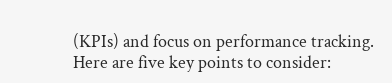(KPIs) and focus on performance tracking. Here are five key points to consider: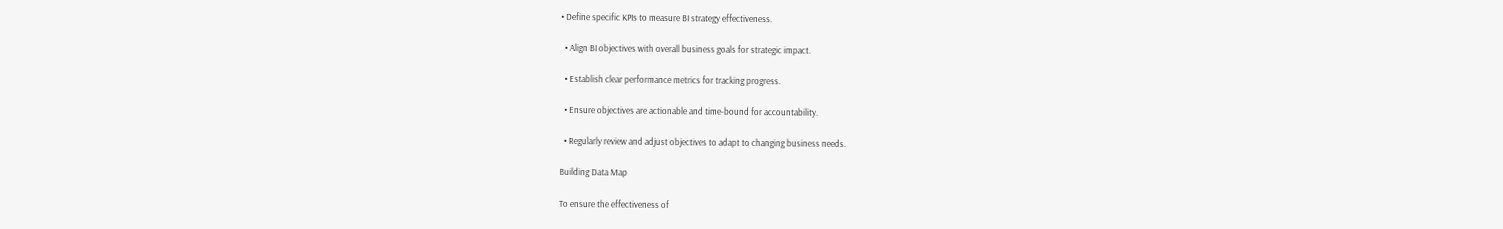• Define specific KPIs to measure BI strategy effectiveness.

  • Align BI objectives with overall business goals for strategic impact.

  • Establish clear performance metrics for tracking progress.

  • Ensure objectives are actionable and time-bound for accountability.

  • Regularly review and adjust objectives to adapt to changing business needs.

Building Data Map

To ensure the effectiveness of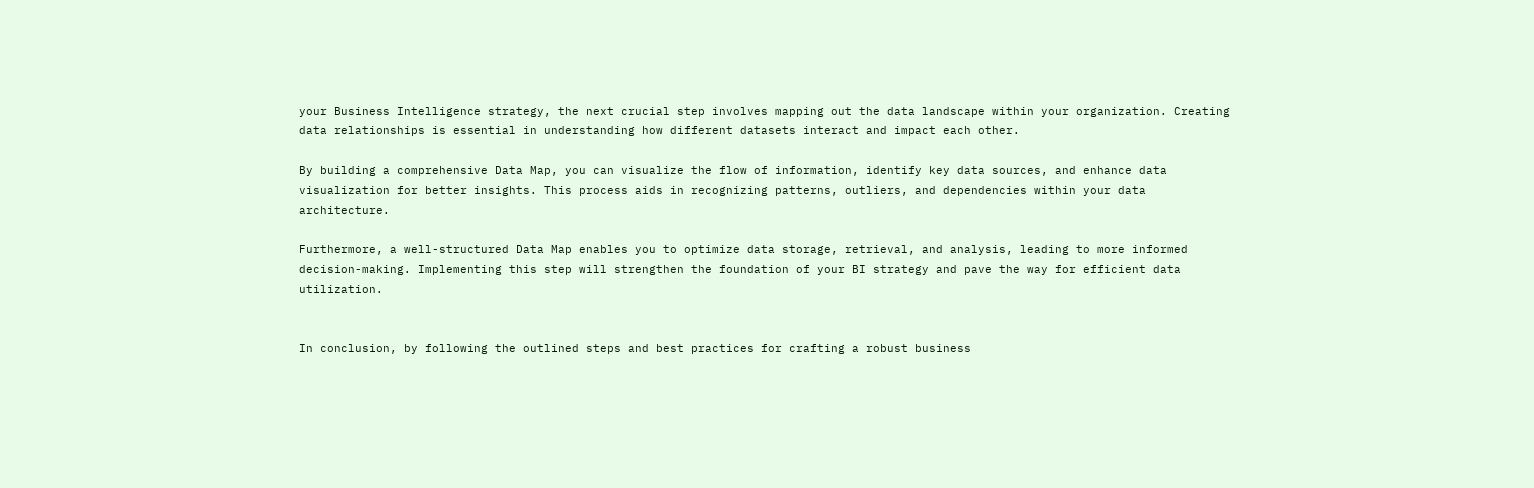your Business Intelligence strategy, the next crucial step involves mapping out the data landscape within your organization. Creating data relationships is essential in understanding how different datasets interact and impact each other.

By building a comprehensive Data Map, you can visualize the flow of information, identify key data sources, and enhance data visualization for better insights. This process aids in recognizing patterns, outliers, and dependencies within your data architecture.

Furthermore, a well-structured Data Map enables you to optimize data storage, retrieval, and analysis, leading to more informed decision-making. Implementing this step will strengthen the foundation of your BI strategy and pave the way for efficient data utilization.


In conclusion, by following the outlined steps and best practices for crafting a robust business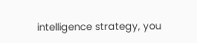intelligence strategy, you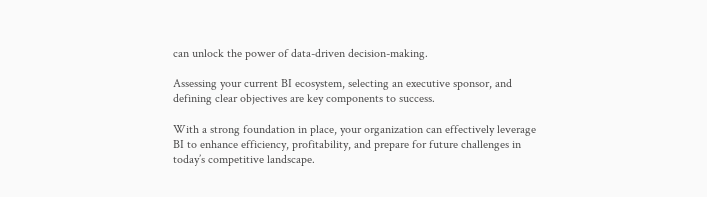can unlock the power of data-driven decision-making.

Assessing your current BI ecosystem, selecting an executive sponsor, and defining clear objectives are key components to success.

With a strong foundation in place, your organization can effectively leverage BI to enhance efficiency, profitability, and prepare for future challenges in today’s competitive landscape.